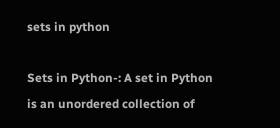sets in python

Sets in Python-: A set in Python is an unordered collection of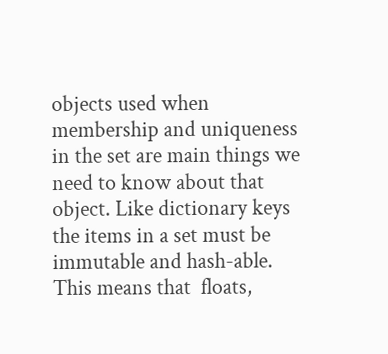objects used when membership and uniqueness in the set are main things we need to know about that object. Like dictionary keys  the items in a set must be immutable and hash-able. This means that  floats,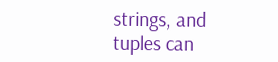strings, and tuples can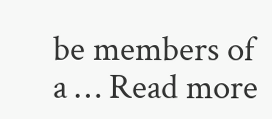be members of a … Read more